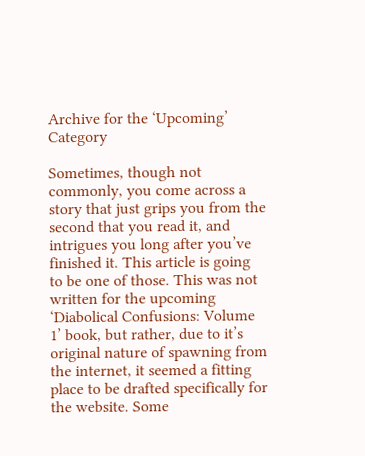Archive for the ‘Upcoming’ Category

Sometimes, though not commonly, you come across a story that just grips you from the second that you read it, and intrigues you long after you’ve finished it. This article is going to be one of those. This was not written for the upcoming ‘Diabolical Confusions: Volume 1’ book, but rather, due to it’s original nature of spawning from the internet, it seemed a fitting place to be drafted specifically for the website. Some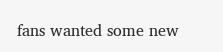fans wanted some new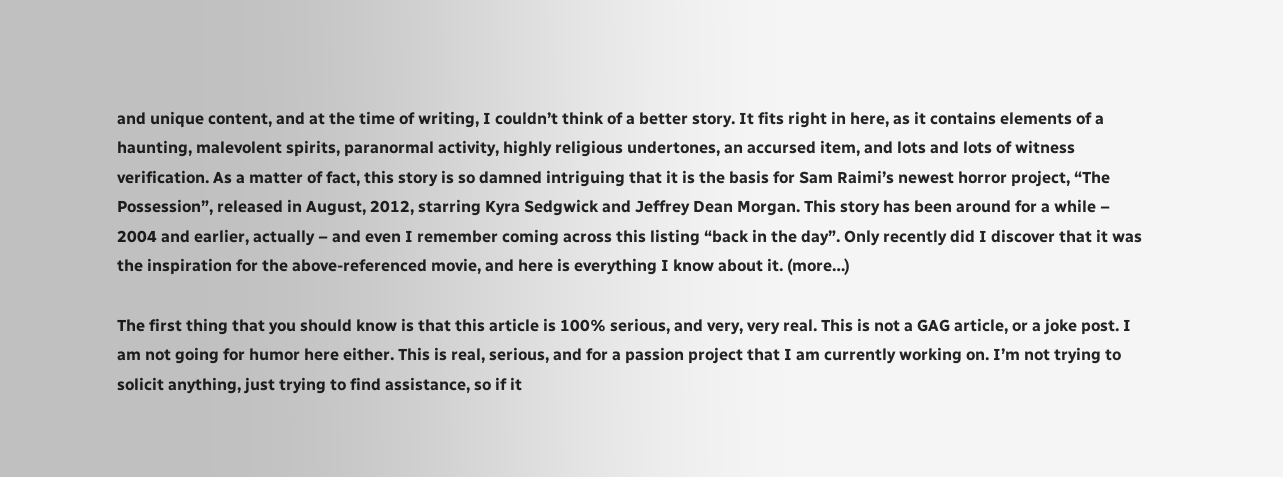and unique content, and at the time of writing, I couldn’t think of a better story. It fits right in here, as it contains elements of a haunting, malevolent spirits, paranormal activity, highly religious undertones, an accursed item, and lots and lots of witness verification. As a matter of fact, this story is so damned intriguing that it is the basis for Sam Raimi’s newest horror project, “The Possession”, released in August, 2012, starring Kyra Sedgwick and Jeffrey Dean Morgan. This story has been around for a while – 2004 and earlier, actually – and even I remember coming across this listing “back in the day”. Only recently did I discover that it was the inspiration for the above-referenced movie, and here is everything I know about it. (more…)

The first thing that you should know is that this article is 100% serious, and very, very real. This is not a GAG article, or a joke post. I am not going for humor here either. This is real, serious, and for a passion project that I am currently working on. I’m not trying to solicit anything, just trying to find assistance, so if it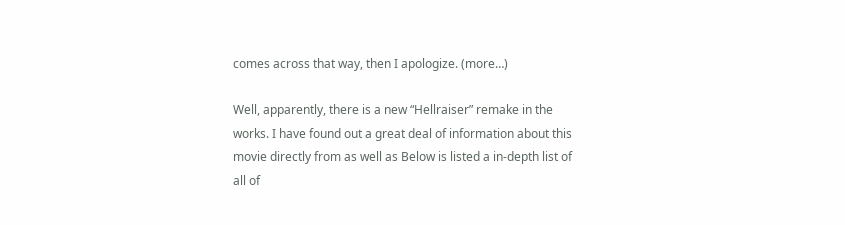comes across that way, then I apologize. (more…)

Well, apparently, there is a new “Hellraiser” remake in the works. I have found out a great deal of information about this movie directly from as well as Below is listed a in-depth list of all of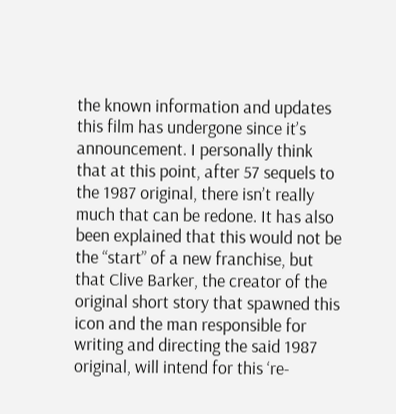the known information and updates this film has undergone since it’s announcement. I personally think that at this point, after 57 sequels to the 1987 original, there isn’t really much that can be redone. It has also been explained that this would not be the “start” of a new franchise, but that Clive Barker, the creator of the original short story that spawned this icon and the man responsible for writing and directing the said 1987 original, will intend for this ‘re-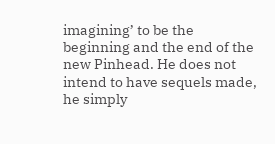imagining’ to be the beginning and the end of the new Pinhead. He does not intend to have sequels made, he simply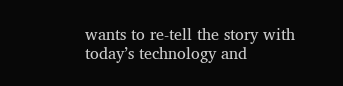wants to re-tell the story with today’s technology and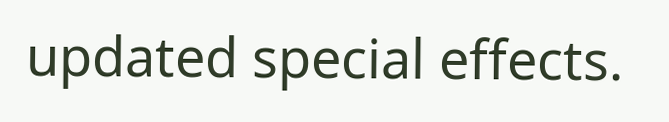updated special effects.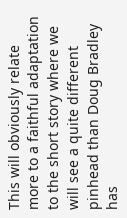This will obviously relate more to a faithful adaptation to the short story where we will see a quite different pinhead than Doug Bradley has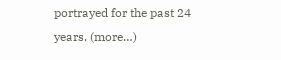portrayed for the past 24 years. (more…)